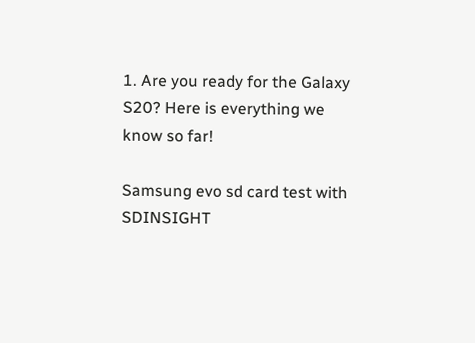1. Are you ready for the Galaxy S20? Here is everything we know so far!

Samsung evo sd card test with SDINSIGHT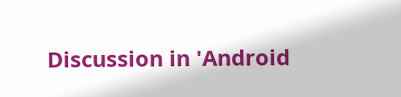Discussion in 'Android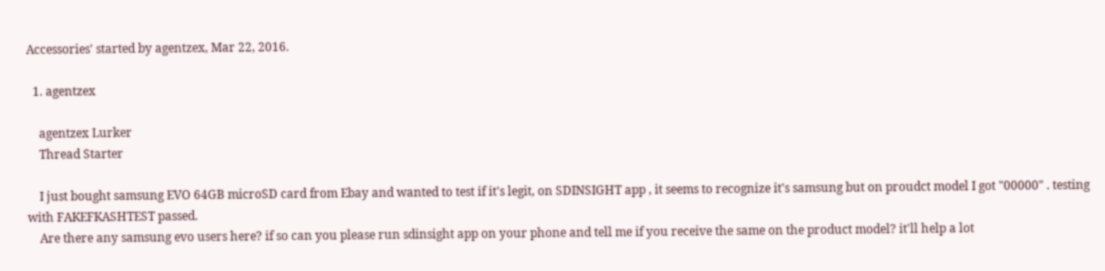Accessories' started by agentzex, Mar 22, 2016.

  1. agentzex

    agentzex Lurker
    Thread Starter

    I just bought samsung EVO 64GB microSD card from Ebay and wanted to test if it's legit, on SDINSIGHT app , it seems to recognize it's samsung but on proudct model I got "00000" . testing with FAKEFKASHTEST passed.
    Are there any samsung evo users here? if so can you please run sdinsight app on your phone and tell me if you receive the same on the product model? it'll help a lot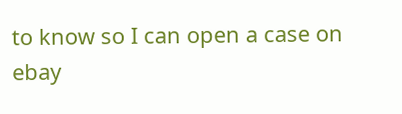to know so I can open a case on ebay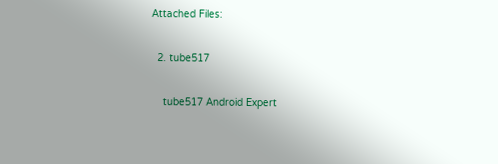Attached Files:

  2. tube517

    tube517 Android Expert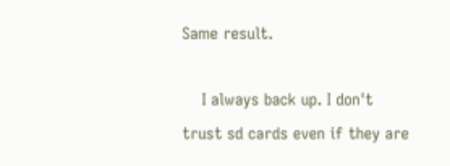Same result.

    I always back up. I don't trust sd cards even if they are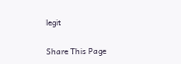legit

Share This Page